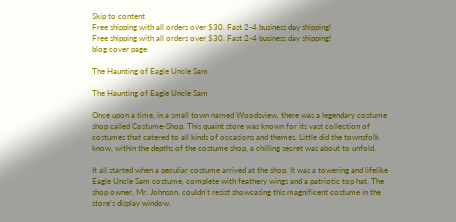Skip to content
Free shipping with all orders over $30. Fast 2-4 business day shipping!
Free shipping with all orders over $30. Fast 2-4 business day shipping!
blog cover page

The Haunting of Eagle Uncle Sam

The Haunting of Eagle Uncle Sam

Once upon a time, in a small town named Woodsview, there was a legendary costume shop called Costume-Shop. This quaint store was known for its vast collection of costumes that catered to all kinds of occasions and themes. Little did the townsfolk know, within the depths of the costume shop, a chilling secret was about to unfold.

It all started when a peculiar costume arrived at the shop. It was a towering and lifelike Eagle Uncle Sam costume, complete with feathery wings and a patriotic top hat. The shop owner, Mr. Johnson, couldn't resist showcasing this magnificent costume in the store's display window.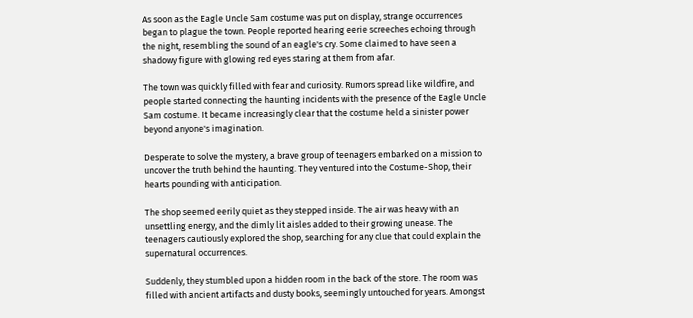As soon as the Eagle Uncle Sam costume was put on display, strange occurrences began to plague the town. People reported hearing eerie screeches echoing through the night, resembling the sound of an eagle's cry. Some claimed to have seen a shadowy figure with glowing red eyes staring at them from afar.

The town was quickly filled with fear and curiosity. Rumors spread like wildfire, and people started connecting the haunting incidents with the presence of the Eagle Uncle Sam costume. It became increasingly clear that the costume held a sinister power beyond anyone's imagination.

Desperate to solve the mystery, a brave group of teenagers embarked on a mission to uncover the truth behind the haunting. They ventured into the Costume-Shop, their hearts pounding with anticipation.

The shop seemed eerily quiet as they stepped inside. The air was heavy with an unsettling energy, and the dimly lit aisles added to their growing unease. The teenagers cautiously explored the shop, searching for any clue that could explain the supernatural occurrences.

Suddenly, they stumbled upon a hidden room in the back of the store. The room was filled with ancient artifacts and dusty books, seemingly untouched for years. Amongst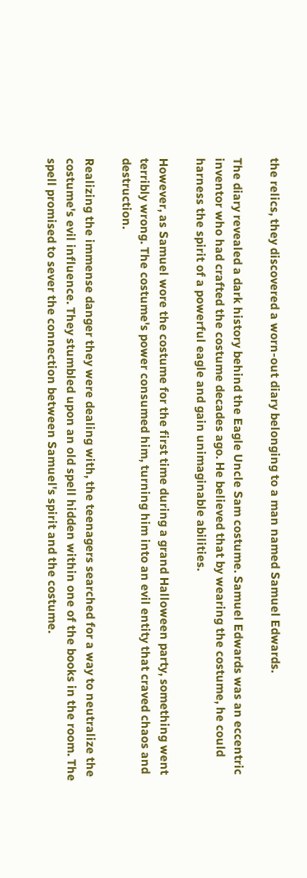the relics, they discovered a worn-out diary belonging to a man named Samuel Edwards.

The diary revealed a dark history behind the Eagle Uncle Sam costume. Samuel Edwards was an eccentric inventor who had crafted the costume decades ago. He believed that by wearing the costume, he could harness the spirit of a powerful eagle and gain unimaginable abilities.

However, as Samuel wore the costume for the first time during a grand Halloween party, something went terribly wrong. The costume's power consumed him, turning him into an evil entity that craved chaos and destruction.

Realizing the immense danger they were dealing with, the teenagers searched for a way to neutralize the costume's evil influence. They stumbled upon an old spell hidden within one of the books in the room. The spell promised to sever the connection between Samuel's spirit and the costume.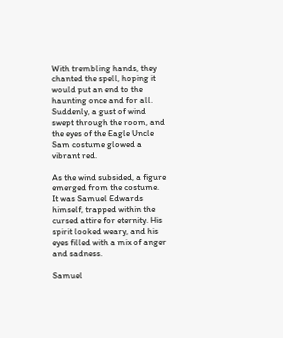With trembling hands, they chanted the spell, hoping it would put an end to the haunting once and for all. Suddenly, a gust of wind swept through the room, and the eyes of the Eagle Uncle Sam costume glowed a vibrant red.

As the wind subsided, a figure emerged from the costume. It was Samuel Edwards himself, trapped within the cursed attire for eternity. His spirit looked weary, and his eyes filled with a mix of anger and sadness.

Samuel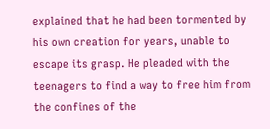explained that he had been tormented by his own creation for years, unable to escape its grasp. He pleaded with the teenagers to find a way to free him from the confines of the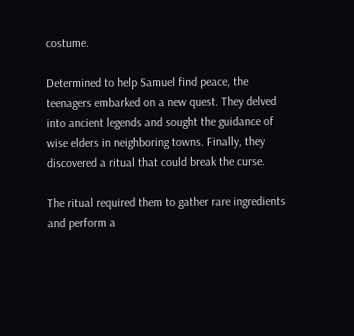costume.

Determined to help Samuel find peace, the teenagers embarked on a new quest. They delved into ancient legends and sought the guidance of wise elders in neighboring towns. Finally, they discovered a ritual that could break the curse.

The ritual required them to gather rare ingredients and perform a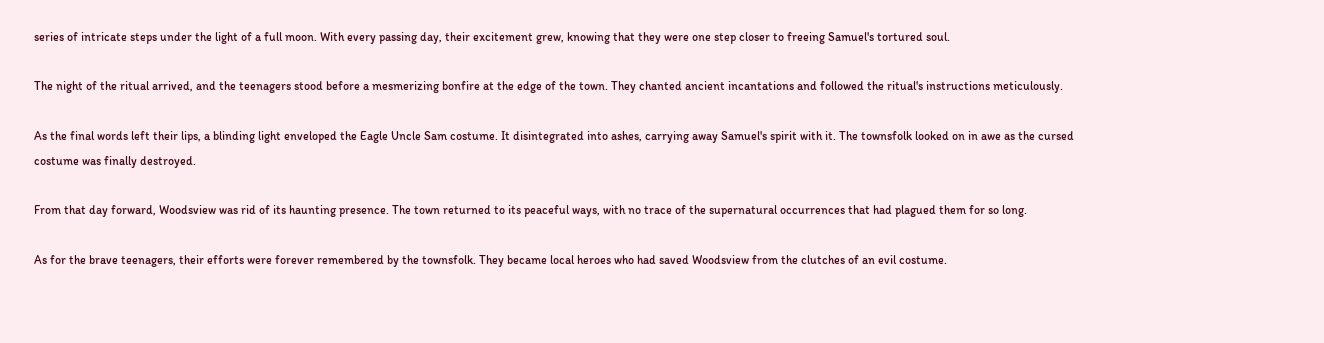series of intricate steps under the light of a full moon. With every passing day, their excitement grew, knowing that they were one step closer to freeing Samuel's tortured soul.

The night of the ritual arrived, and the teenagers stood before a mesmerizing bonfire at the edge of the town. They chanted ancient incantations and followed the ritual's instructions meticulously.

As the final words left their lips, a blinding light enveloped the Eagle Uncle Sam costume. It disintegrated into ashes, carrying away Samuel's spirit with it. The townsfolk looked on in awe as the cursed costume was finally destroyed.

From that day forward, Woodsview was rid of its haunting presence. The town returned to its peaceful ways, with no trace of the supernatural occurrences that had plagued them for so long.

As for the brave teenagers, their efforts were forever remembered by the townsfolk. They became local heroes who had saved Woodsview from the clutches of an evil costume.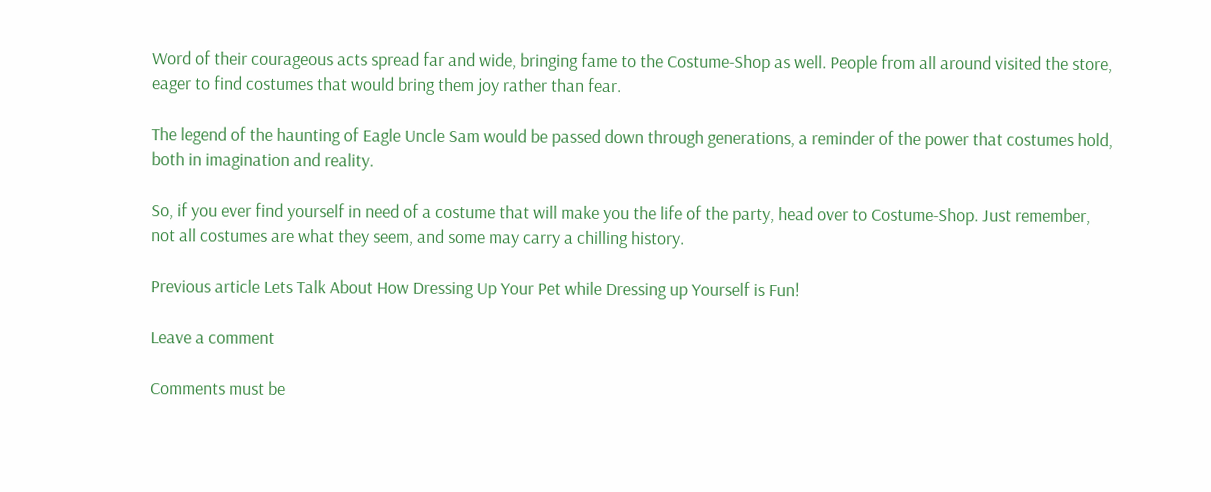Word of their courageous acts spread far and wide, bringing fame to the Costume-Shop as well. People from all around visited the store, eager to find costumes that would bring them joy rather than fear.

The legend of the haunting of Eagle Uncle Sam would be passed down through generations, a reminder of the power that costumes hold, both in imagination and reality.

So, if you ever find yourself in need of a costume that will make you the life of the party, head over to Costume-Shop. Just remember, not all costumes are what they seem, and some may carry a chilling history.

Previous article Lets Talk About How Dressing Up Your Pet while Dressing up Yourself is Fun!

Leave a comment

Comments must be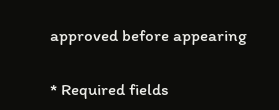approved before appearing

* Required fields